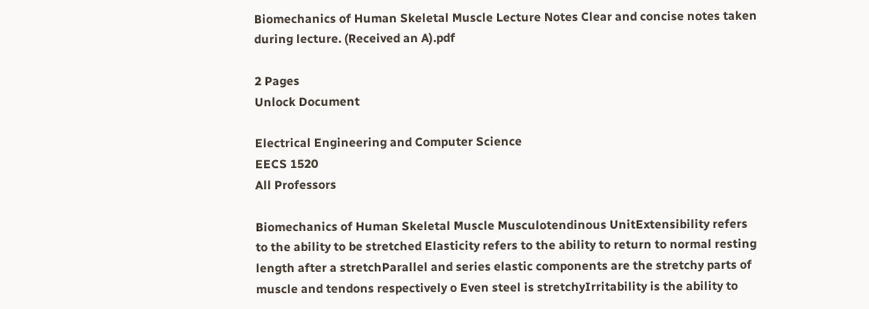Biomechanics of Human Skeletal Muscle Lecture Notes Clear and concise notes taken during lecture. (Received an A).pdf

2 Pages
Unlock Document

Electrical Engineering and Computer Science
EECS 1520
All Professors

Biomechanics of Human Skeletal Muscle Musculotendinous UnitExtensibility refers to the ability to be stretched Elasticity refers to the ability to return to normal resting length after a stretchParallel and series elastic components are the stretchy parts of muscle and tendons respectively o Even steel is stretchyIrritability is the ability to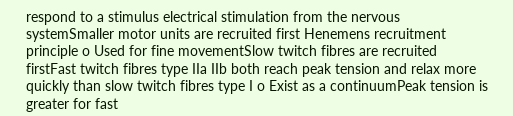respond to a stimulus electrical stimulation from the nervous systemSmaller motor units are recruited first Henemens recruitment principle o Used for fine movementSlow twitch fibres are recruited firstFast twitch fibres type IIa IIb both reach peak tension and relax more quickly than slow twitch fibres type I o Exist as a continuumPeak tension is greater for fast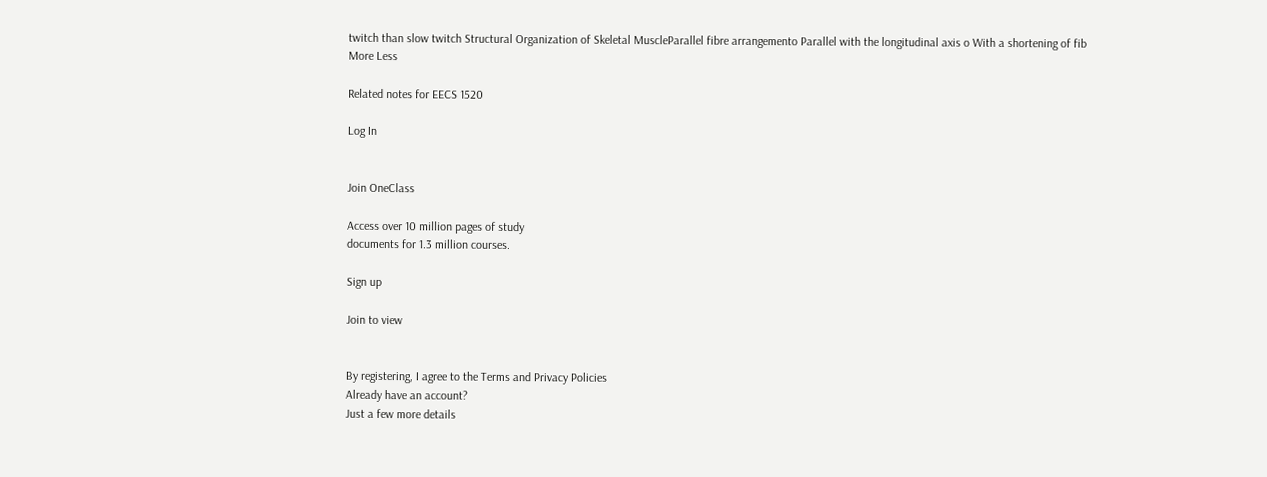twitch than slow twitch Structural Organization of Skeletal MuscleParallel fibre arrangemento Parallel with the longitudinal axis o With a shortening of fib
More Less

Related notes for EECS 1520

Log In


Join OneClass

Access over 10 million pages of study
documents for 1.3 million courses.

Sign up

Join to view


By registering, I agree to the Terms and Privacy Policies
Already have an account?
Just a few more details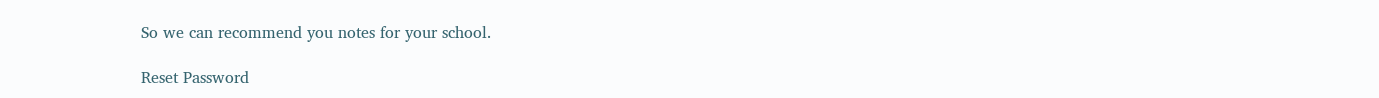So we can recommend you notes for your school.

Reset Password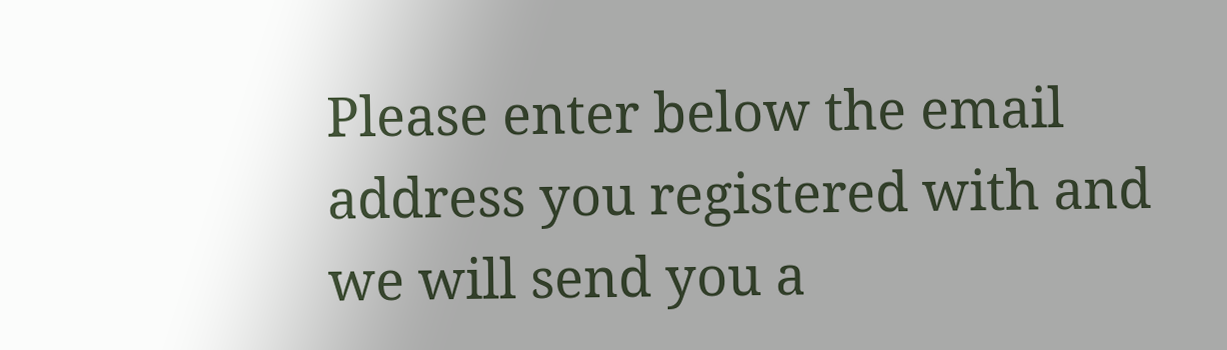Please enter below the email address you registered with and we will send you a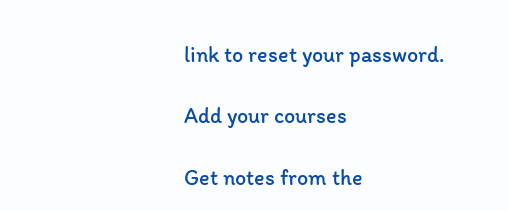link to reset your password.

Add your courses

Get notes from the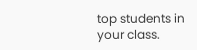top students in your class.